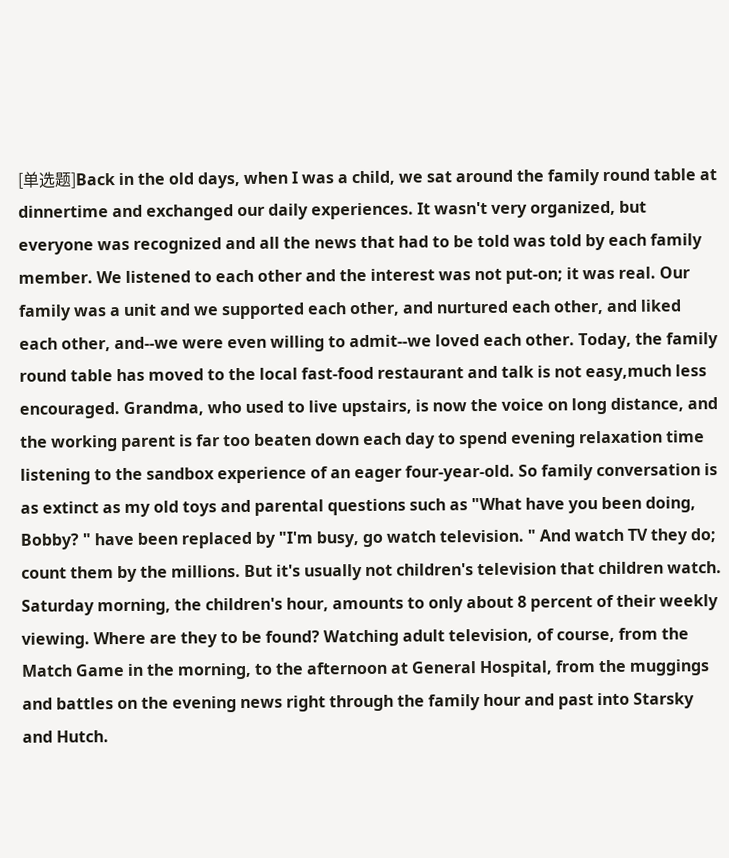[单选题]Back in the old days, when I was a child, we sat around the family round table at dinnertime and exchanged our daily experiences. It wasn't very organized, but everyone was recognized and all the news that had to be told was told by each family member. We listened to each other and the interest was not put-on; it was real. Our family was a unit and we supported each other, and nurtured each other, and liked each other, and--we were even willing to admit--we loved each other. Today, the family round table has moved to the local fast-food restaurant and talk is not easy,much less encouraged. Grandma, who used to live upstairs, is now the voice on long distance, and the working parent is far too beaten down each day to spend evening relaxation time listening to the sandbox experience of an eager four-year-old. So family conversation is as extinct as my old toys and parental questions such as "What have you been doing, Bobby? " have been replaced by "I'm busy, go watch television. " And watch TV they do; count them by the millions. But it's usually not children's television that children watch. Saturday morning, the children's hour, amounts to only about 8 percent of their weekly viewing. Where are they to be found? Watching adult television, of course, from the Match Game in the morning, to the afternoon at General Hospital, from the muggings and battles on the evening news right through the family hour and past into Starsky and Hutch.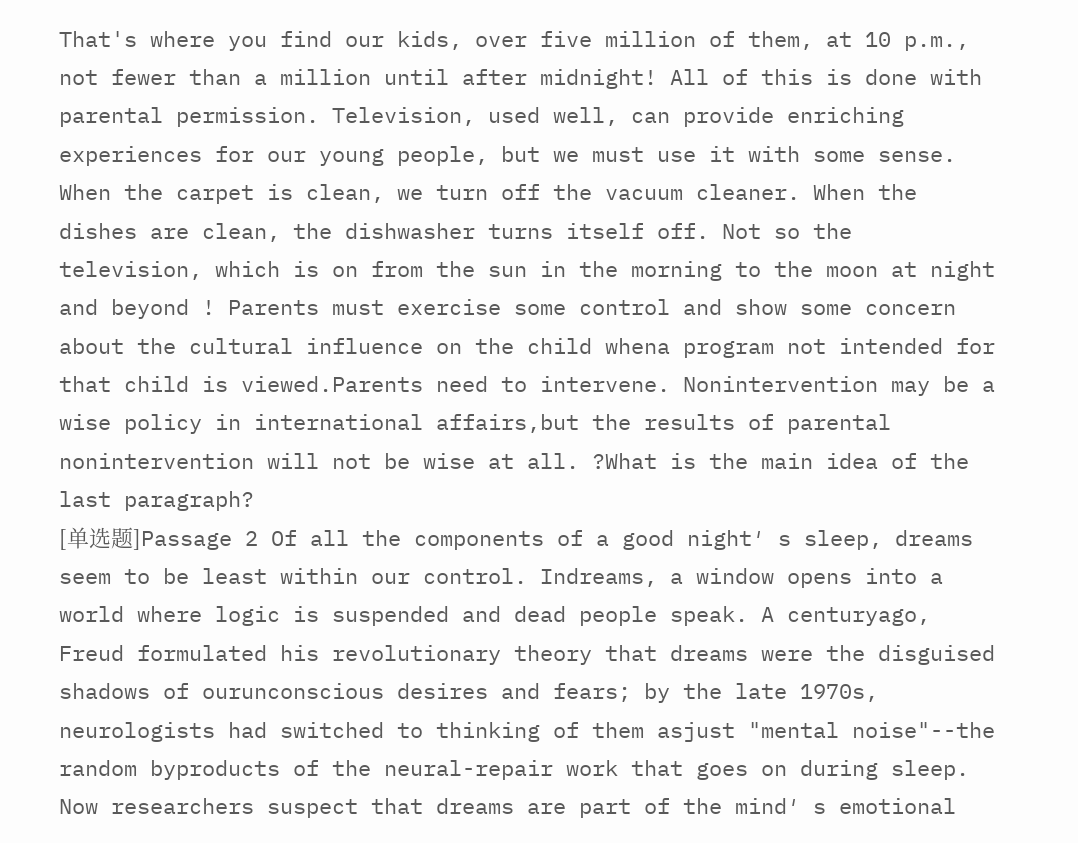That's where you find our kids, over five million of them, at 10 p.m., not fewer than a million until after midnight! All of this is done with parental permission. Television, used well, can provide enriching experiences for our young people, but we must use it with some sense. When the carpet is clean, we turn off the vacuum cleaner. When the dishes are clean, the dishwasher turns itself off. Not so the television, which is on from the sun in the morning to the moon at night and beyond ! Parents must exercise some control and show some concern about the cultural influence on the child whena program not intended for that child is viewed.Parents need to intervene. Nonintervention may be a wise policy in international affairs,but the results of parental nonintervention will not be wise at all. ?What is the main idea of the last paragraph?
[单选题]Passage 2 Of all the components of a good night′ s sleep, dreams seem to be least within our control. Indreams, a window opens into a world where logic is suspended and dead people speak. A centuryago, Freud formulated his revolutionary theory that dreams were the disguised shadows of ourunconscious desires and fears; by the late 1970s, neurologists had switched to thinking of them asjust "mental noise"--the random byproducts of the neural-repair work that goes on during sleep. Now researchers suspect that dreams are part of the mind′ s emotional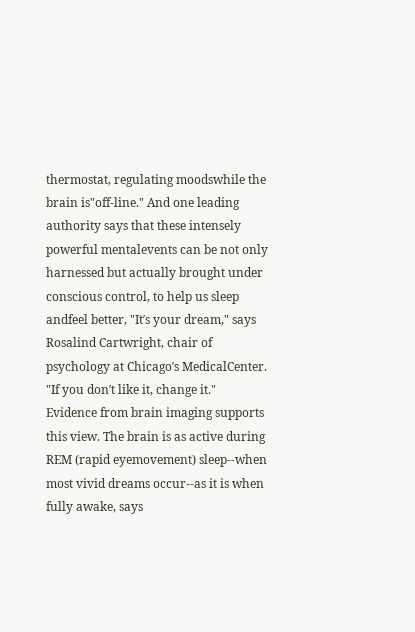thermostat, regulating moodswhile the brain is"off-line." And one leading authority says that these intensely powerful mentalevents can be not only harnessed but actually brought under conscious control, to help us sleep andfeel better, "It′s your dream," says Rosalind Cartwright, chair of psychology at Chicago′s MedicalCenter. "If you don′t like it, change it." Evidence from brain imaging supports this view. The brain is as active during REM (rapid eyemovement) sleep--when most vivid dreams occur--as it is when fully awake, says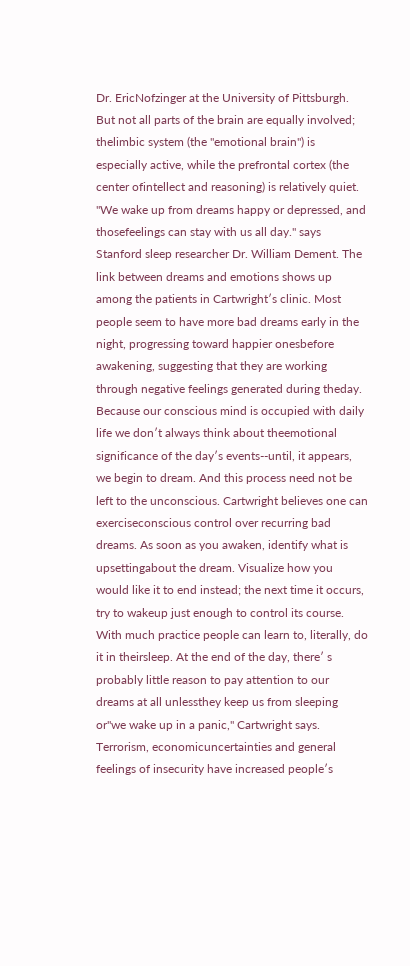Dr. EricNofzinger at the University of Pittsburgh. But not all parts of the brain are equally involved; thelimbic system (the "emotional brain") is especially active, while the prefrontal cortex (the center ofintellect and reasoning) is relatively quiet. "We wake up from dreams happy or depressed, and thosefeelings can stay with us all day." says Stanford sleep researcher Dr. William Dement. The link between dreams and emotions shows up among the patients in Cartwright′s clinic. Most people seem to have more bad dreams early in the night, progressing toward happier onesbefore awakening, suggesting that they are working through negative feelings generated during theday. Because our conscious mind is occupied with daily life we don′t always think about theemotional significance of the day′s events--until, it appears, we begin to dream. And this process need not be left to the unconscious. Cartwright believes one can exerciseconscious control over recurring bad dreams. As soon as you awaken, identify what is upsettingabout the dream. Visualize how you would like it to end instead; the next time it occurs, try to wakeup just enough to control its course. With much practice people can learn to, literally, do it in theirsleep. At the end of the day, there′ s probably little reason to pay attention to our dreams at all unlessthey keep us from sleeping or"we wake up in a panic," Cartwright says. Terrorism, economicuncertainties and general feelings of insecurity have increased people′s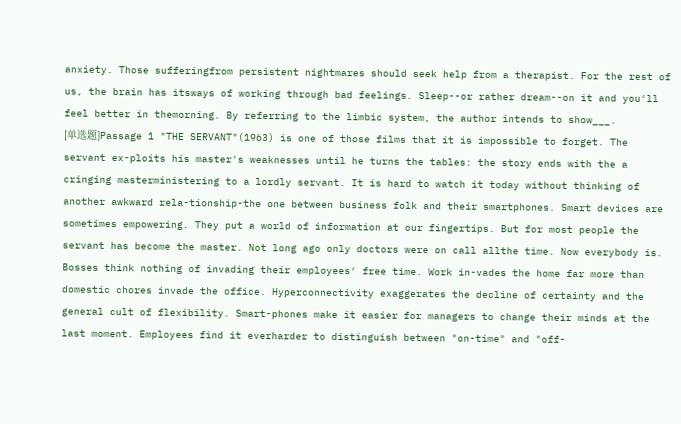anxiety. Those sufferingfrom persistent nightmares should seek help from a therapist. For the rest of us, the brain has itsways of working through bad feelings. Sleep--or rather dream--on it and you′ll feel better in themorning. By referring to the limbic system, the author intends to show___.
[单选题]Passage 1 "THE SERVANT"(1963) is one of those films that it is impossible to forget. The servant ex-ploits his master′s weaknesses until he turns the tables: the story ends with the a cringing masterministering to a lordly servant. It is hard to watch it today without thinking of another awkward rela-tionship-the one between business folk and their smartphones. Smart devices are sometimes empowering. They put a world of information at our fingertips. But for most people the servant has become the master. Not long ago only doctors were on call allthe time. Now everybody is. Bosses think nothing of invading their employees′ free time. Work in-vades the home far more than domestic chores invade the office. Hyperconnectivity exaggerates the decline of certainty and the general cult of flexibility. Smart-phones make it easier for managers to change their minds at the last moment. Employees find it everharder to distinguish between "on-time" and "off-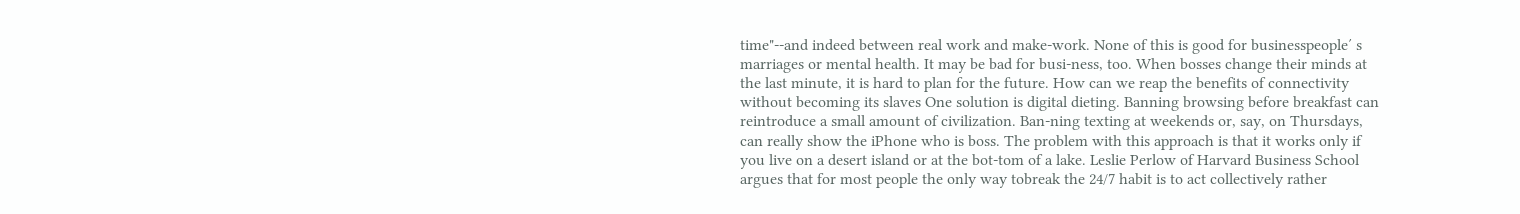time"--and indeed between real work and make-work. None of this is good for businesspeople′ s marriages or mental health. It may be bad for busi-ness, too. When bosses change their minds at the last minute, it is hard to plan for the future. How can we reap the benefits of connectivity without becoming its slaves One solution is digital dieting. Banning browsing before breakfast can reintroduce a small amount of civilization. Ban-ning texting at weekends or, say, on Thursdays, can really show the iPhone who is boss. The problem with this approach is that it works only if you live on a desert island or at the bot-tom of a lake. Leslie Perlow of Harvard Business School argues that for most people the only way tobreak the 24/7 habit is to act collectively rather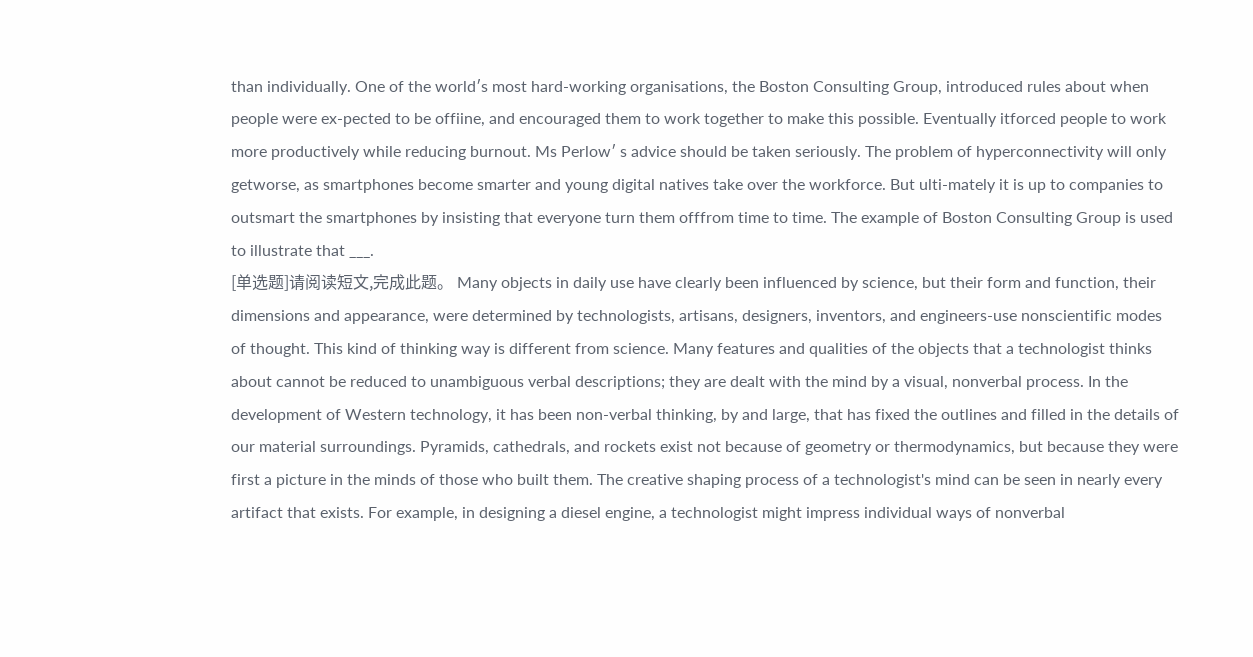than individually. One of the world′s most hard-working organisations, the Boston Consulting Group, introduced rules about when people were ex-pected to be offiine, and encouraged them to work together to make this possible. Eventually itforced people to work more productively while reducing burnout. Ms Perlow′ s advice should be taken seriously. The problem of hyperconnectivity will only getworse, as smartphones become smarter and young digital natives take over the workforce. But ulti-mately it is up to companies to outsmart the smartphones by insisting that everyone turn them offfrom time to time. The example of Boston Consulting Group is used to illustrate that ___.
[单选题]请阅读短文,完成此题。 Many objects in daily use have clearly been influenced by science, but their form and function, their dimensions and appearance, were determined by technologists, artisans, designers, inventors, and engineers-use nonscientific modes of thought. This kind of thinking way is different from science. Many features and qualities of the objects that a technologist thinks about cannot be reduced to unambiguous verbal descriptions; they are dealt with the mind by a visual, nonverbal process. In the development of Western technology, it has been non-verbal thinking, by and large, that has fixed the outlines and filled in the details of our material surroundings. Pyramids, cathedrals, and rockets exist not because of geometry or thermodynamics, but because they were first a picture in the minds of those who built them. The creative shaping process of a technologist's mind can be seen in nearly every artifact that exists. For example, in designing a diesel engine, a technologist might impress individual ways of nonverbal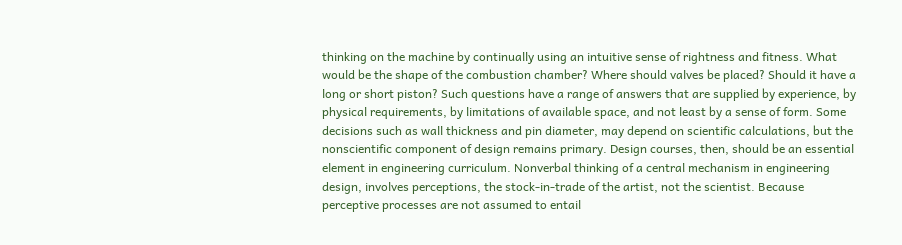thinking on the machine by continually using an intuitive sense of rightness and fitness. What would be the shape of the combustion chamber? Where should valves be placed? Should it have a long or short piston? Such questions have a range of answers that are supplied by experience, by physical requirements, by limitations of available space, and not least by a sense of form. Some decisions such as wall thickness and pin diameter, may depend on scientific calculations, but the nonscientific component of design remains primary. Design courses, then, should be an essential element in engineering curriculum. Nonverbal thinking of a central mechanism in engineering design, involves perceptions, the stock-in-trade of the artist, not the scientist. Because perceptive processes are not assumed to entail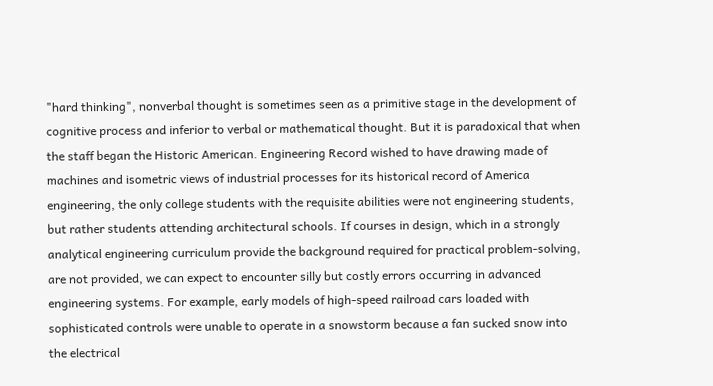"hard thinking", nonverbal thought is sometimes seen as a primitive stage in the development of cognitive process and inferior to verbal or mathematical thought. But it is paradoxical that when the staff began the Historic American. Engineering Record wished to have drawing made of machines and isometric views of industrial processes for its historical record of America engineering, the only college students with the requisite abilities were not engineering students, but rather students attending architectural schools. If courses in design, which in a strongly analytical engineering curriculum provide the background required for practical problem-solving, are not provided, we can expect to encounter silly but costly errors occurring in advanced engineering systems. For example, early models of high-speed railroad cars loaded with sophisticated controls were unable to operate in a snowstorm because a fan sucked snow into the electrical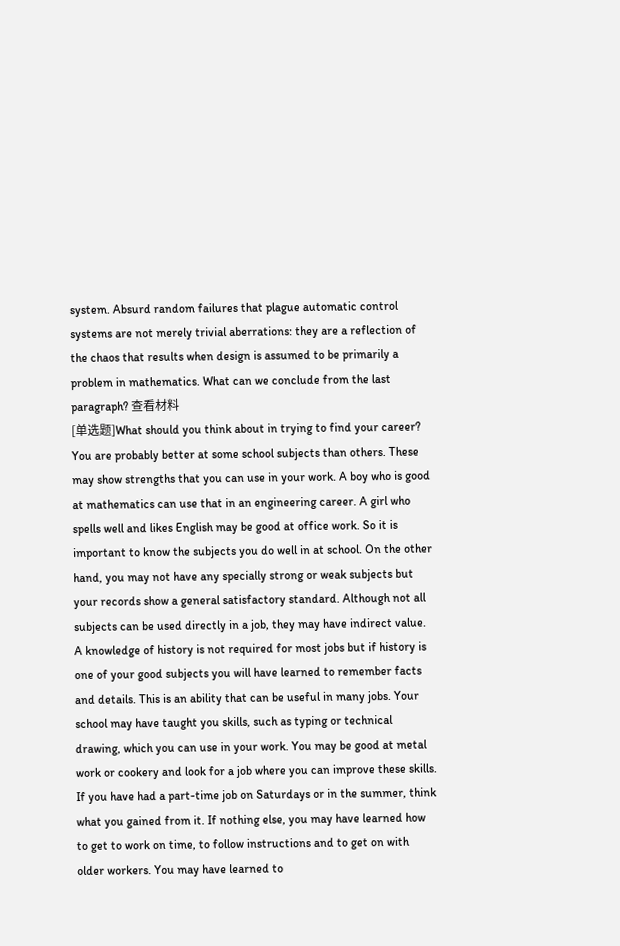system. Absurd random failures that plague automatic control systems are not merely trivial aberrations: they are a reflection of the chaos that results when design is assumed to be primarily a problem in mathematics. What can we conclude from the last paragraph? 查看材料
[单选题]What should you think about in trying to find your career? You are probably better at some school subjects than others. These may show strengths that you can use in your work. A boy who is good at mathematics can use that in an engineering career. A girl who spells well and likes English may be good at office work. So it is important to know the subjects you do well in at school. On the other hand, you may not have any specially strong or weak subjects but your records show a general satisfactory standard. Although not all subjects can be used directly in a job, they may have indirect value. A knowledge of history is not required for most jobs but if history is one of your good subjects you will have learned to remember facts and details. This is an ability that can be useful in many jobs. Your school may have taught you skills, such as typing or technical drawing, which you can use in your work. You may be good at metal work or cookery and look for a job where you can improve these skills. If you have had a part-time job on Saturdays or in the summer, think what you gained from it. If nothing else, you may have learned how to get to work on time, to follow instructions and to get on with older workers. You may have learned to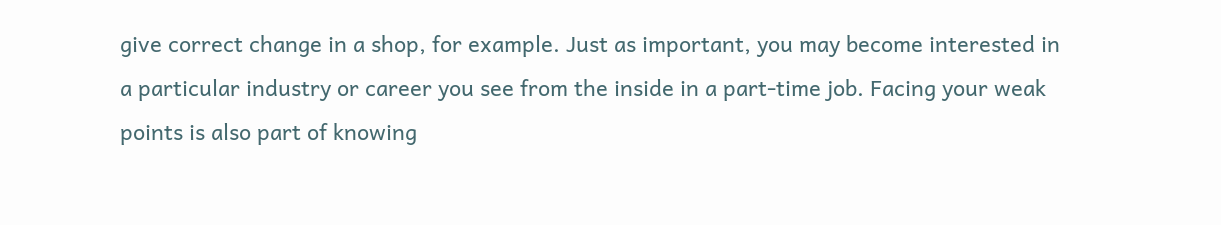give correct change in a shop, for example. Just as important, you may become interested in a particular industry or career you see from the inside in a part-time job. Facing your weak points is also part of knowing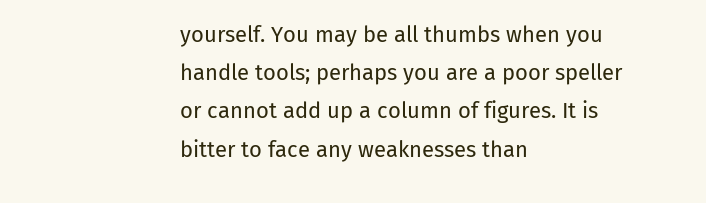yourself. You may be all thumbs when you handle tools; perhaps you are a poor speller or cannot add up a column of figures. It is bitter to face any weaknesses than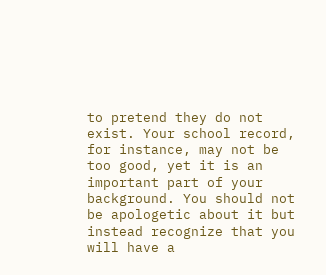to pretend they do not exist. Your school record, for instance, may not be too good, yet it is an important part of your background. You should not be apologetic about it but instead recognize that you will have a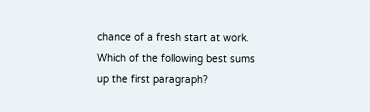chance of a fresh start at work. Which of the following best sums up the first paragraph?